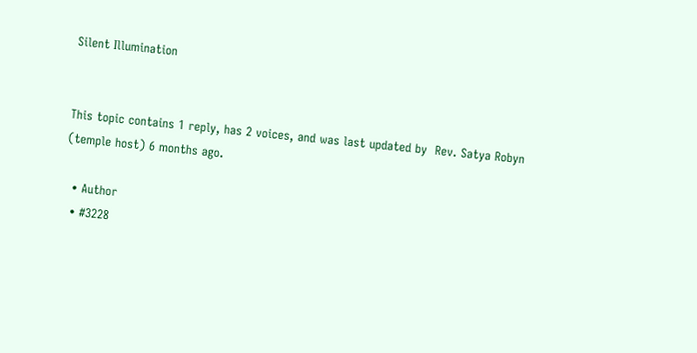Silent Illumination


This topic contains 1 reply, has 2 voices, and was last updated by  Rev. Satya Robyn (temple host) 6 months ago.

  • Author
  • #3228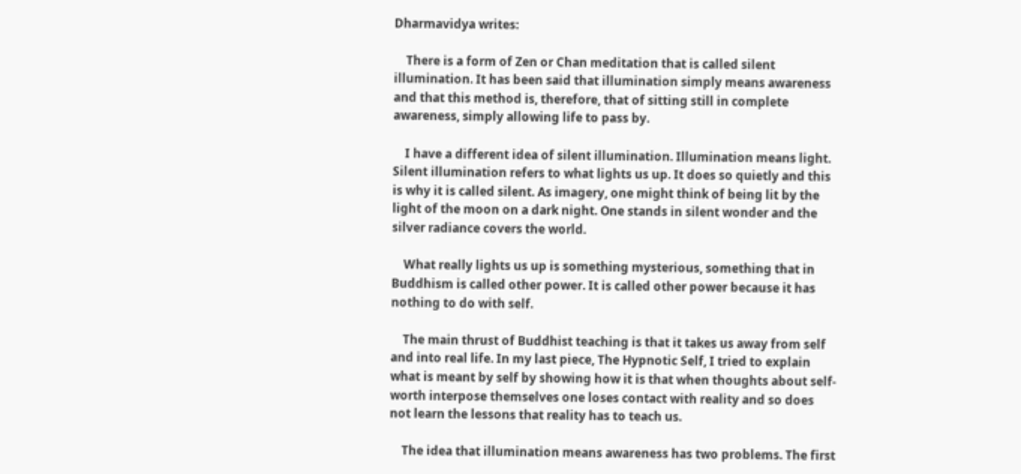Dharmavidya writes:

    There is a form of Zen or Chan meditation that is called silent illumination. It has been said that illumination simply means awareness and that this method is, therefore, that of sitting still in complete awareness, simply allowing life to pass by.

    I have a different idea of silent illumination. Illumination means light. Silent illumination refers to what lights us up. It does so quietly and this is why it is called silent. As imagery, one might think of being lit by the light of the moon on a dark night. One stands in silent wonder and the silver radiance covers the world.

    What really lights us up is something mysterious, something that in Buddhism is called other power. It is called other power because it has nothing to do with self.

    The main thrust of Buddhist teaching is that it takes us away from self and into real life. In my last piece, The Hypnotic Self, I tried to explain what is meant by self by showing how it is that when thoughts about self-worth interpose themselves one loses contact with reality and so does not learn the lessons that reality has to teach us.

    The idea that illumination means awareness has two problems. The first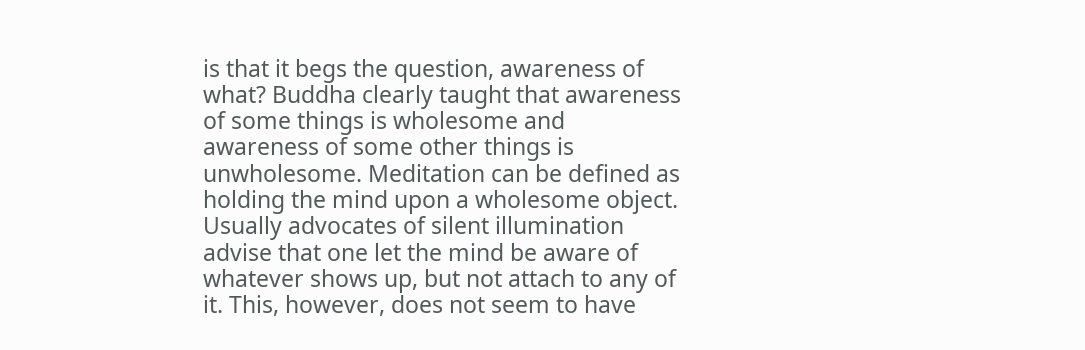is that it begs the question, awareness of what? Buddha clearly taught that awareness of some things is wholesome and awareness of some other things is unwholesome. Meditation can be defined as holding the mind upon a wholesome object. Usually advocates of silent illumination advise that one let the mind be aware of whatever shows up, but not attach to any of it. This, however, does not seem to have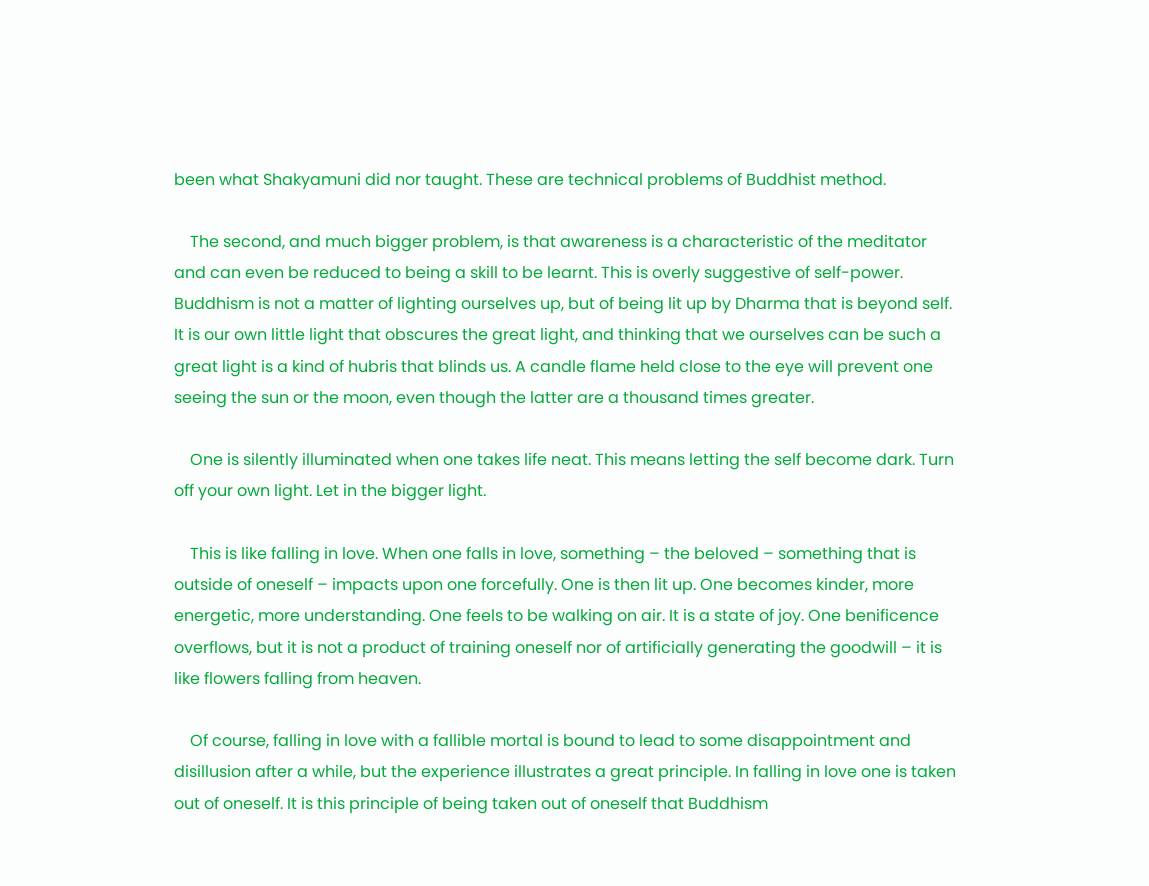been what Shakyamuni did nor taught. These are technical problems of Buddhist method.

    The second, and much bigger problem, is that awareness is a characteristic of the meditator and can even be reduced to being a skill to be learnt. This is overly suggestive of self-power. Buddhism is not a matter of lighting ourselves up, but of being lit up by Dharma that is beyond self. It is our own little light that obscures the great light, and thinking that we ourselves can be such a great light is a kind of hubris that blinds us. A candle flame held close to the eye will prevent one seeing the sun or the moon, even though the latter are a thousand times greater.

    One is silently illuminated when one takes life neat. This means letting the self become dark. Turn off your own light. Let in the bigger light.

    This is like falling in love. When one falls in love, something – the beloved – something that is outside of oneself – impacts upon one forcefully. One is then lit up. One becomes kinder, more energetic, more understanding. One feels to be walking on air. It is a state of joy. One benificence overflows, but it is not a product of training oneself nor of artificially generating the goodwill – it is like flowers falling from heaven.

    Of course, falling in love with a fallible mortal is bound to lead to some disappointment and disillusion after a while, but the experience illustrates a great principle. In falling in love one is taken out of oneself. It is this principle of being taken out of oneself that Buddhism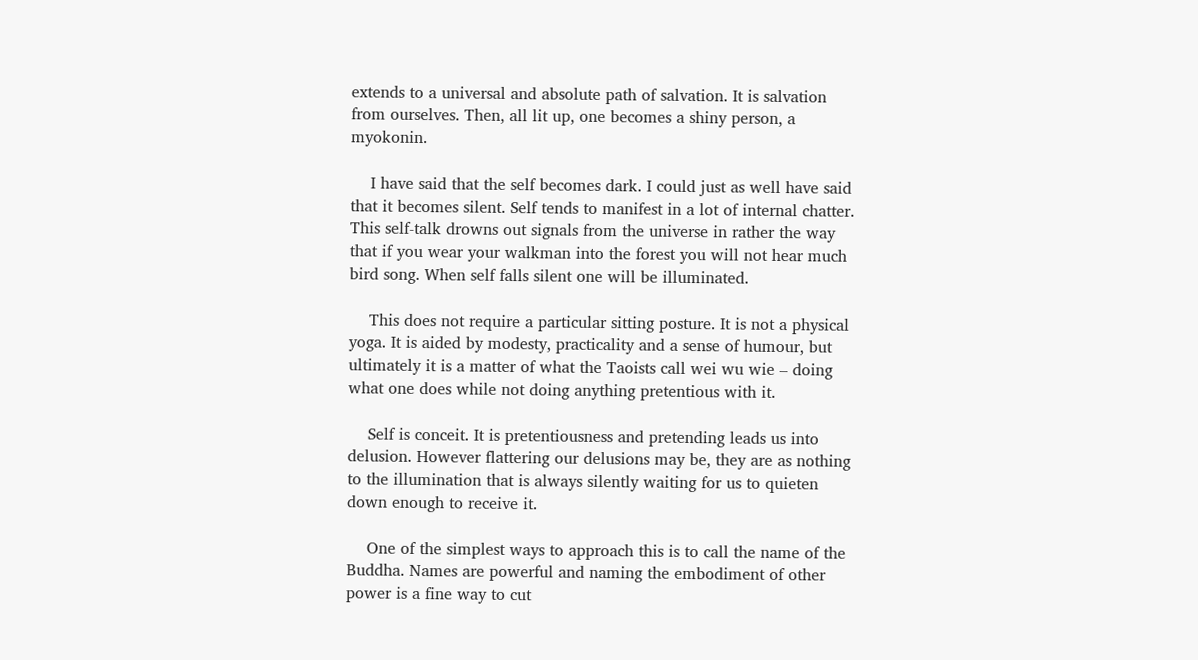extends to a universal and absolute path of salvation. It is salvation from ourselves. Then, all lit up, one becomes a shiny person, a myokonin.

    I have said that the self becomes dark. I could just as well have said that it becomes silent. Self tends to manifest in a lot of internal chatter. This self-talk drowns out signals from the universe in rather the way that if you wear your walkman into the forest you will not hear much bird song. When self falls silent one will be illuminated.

    This does not require a particular sitting posture. It is not a physical yoga. It is aided by modesty, practicality and a sense of humour, but ultimately it is a matter of what the Taoists call wei wu wie – doing what one does while not doing anything pretentious with it.

    Self is conceit. It is pretentiousness and pretending leads us into delusion. However flattering our delusions may be, they are as nothing to the illumination that is always silently waiting for us to quieten down enough to receive it.

    One of the simplest ways to approach this is to call the name of the Buddha. Names are powerful and naming the embodiment of other power is a fine way to cut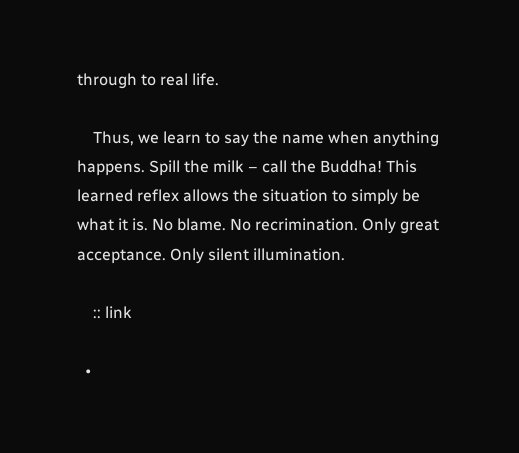through to real life.

    Thus, we learn to say the name when anything happens. Spill the milk – call the Buddha! This learned reflex allows the situation to simply be what it is. No blame. No recrimination. Only great acceptance. Only silent illumination.

    :: link

  •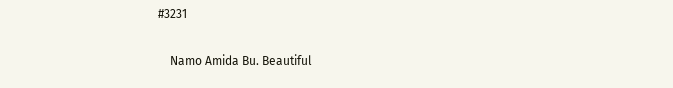#3231

    Namo Amida Bu. Beautiful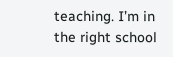teaching. I’m in the right school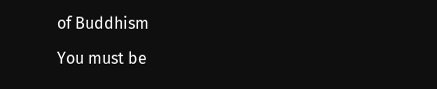of Buddhism

You must be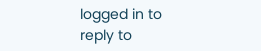logged in to reply to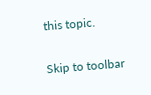this topic.

Skip to toolbar